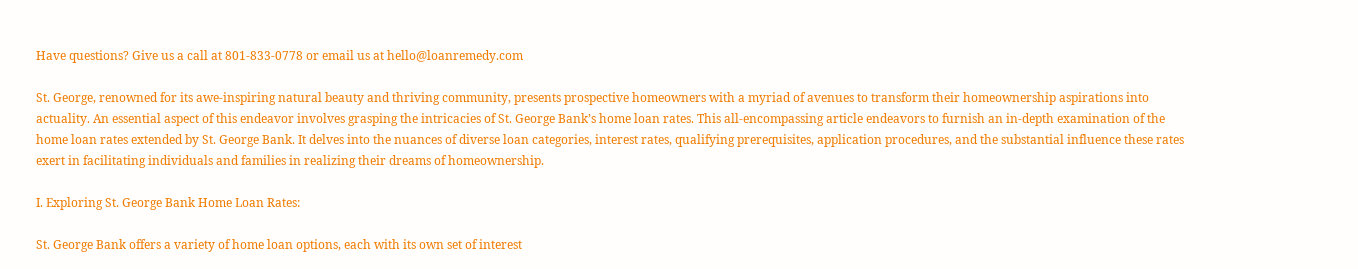Have questions? Give us a call at 801-833-0778 or email us at hello@loanremedy.com

St. George, renowned for its awe-inspiring natural beauty and thriving community, presents prospective homeowners with a myriad of avenues to transform their homeownership aspirations into actuality. An essential aspect of this endeavor involves grasping the intricacies of St. George Bank’s home loan rates. This all-encompassing article endeavors to furnish an in-depth examination of the home loan rates extended by St. George Bank. It delves into the nuances of diverse loan categories, interest rates, qualifying prerequisites, application procedures, and the substantial influence these rates exert in facilitating individuals and families in realizing their dreams of homeownership.

I. Exploring St. George Bank Home Loan Rates:

St. George Bank offers a variety of home loan options, each with its own set of interest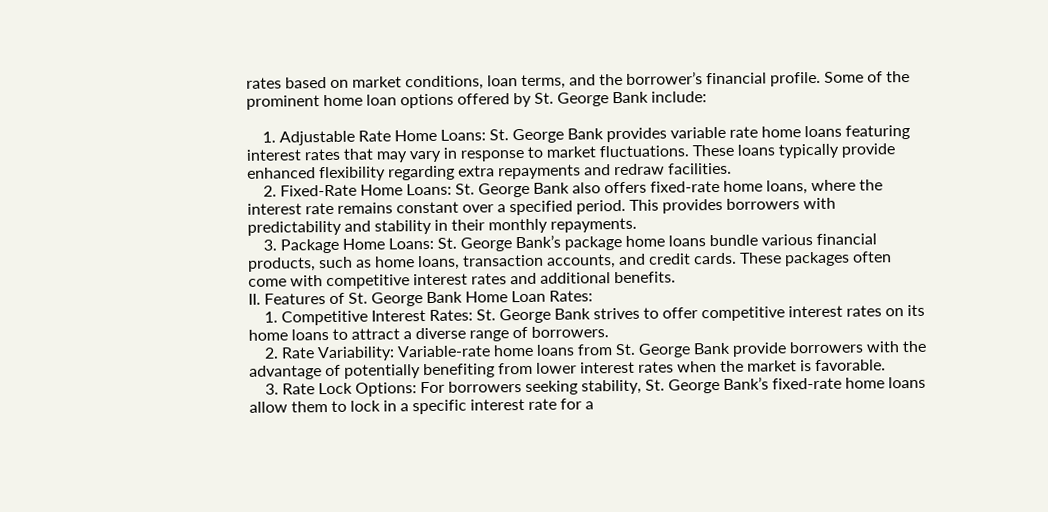rates based on market conditions, loan terms, and the borrower’s financial profile. Some of the prominent home loan options offered by St. George Bank include:

    1. Adjustable Rate Home Loans: St. George Bank provides variable rate home loans featuring interest rates that may vary in response to market fluctuations. These loans typically provide enhanced flexibility regarding extra repayments and redraw facilities.
    2. Fixed-Rate Home Loans: St. George Bank also offers fixed-rate home loans, where the interest rate remains constant over a specified period. This provides borrowers with predictability and stability in their monthly repayments.
    3. Package Home Loans: St. George Bank’s package home loans bundle various financial products, such as home loans, transaction accounts, and credit cards. These packages often come with competitive interest rates and additional benefits.
II. Features of St. George Bank Home Loan Rates:
    1. Competitive Interest Rates: St. George Bank strives to offer competitive interest rates on its home loans to attract a diverse range of borrowers.
    2. Rate Variability: Variable-rate home loans from St. George Bank provide borrowers with the advantage of potentially benefiting from lower interest rates when the market is favorable.
    3. Rate Lock Options: For borrowers seeking stability, St. George Bank’s fixed-rate home loans allow them to lock in a specific interest rate for a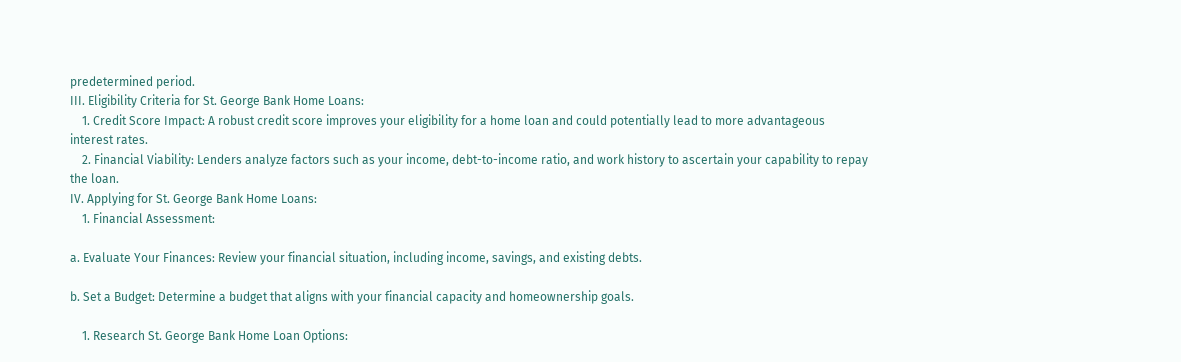predetermined period.
III. Eligibility Criteria for St. George Bank Home Loans:
    1. Credit Score Impact: A robust credit score improves your eligibility for a home loan and could potentially lead to more advantageous interest rates.
    2. Financial Viability: Lenders analyze factors such as your income, debt-to-income ratio, and work history to ascertain your capability to repay the loan.
IV. Applying for St. George Bank Home Loans:
    1. Financial Assessment:

a. Evaluate Your Finances: Review your financial situation, including income, savings, and existing debts.

b. Set a Budget: Determine a budget that aligns with your financial capacity and homeownership goals.

    1. Research St. George Bank Home Loan Options: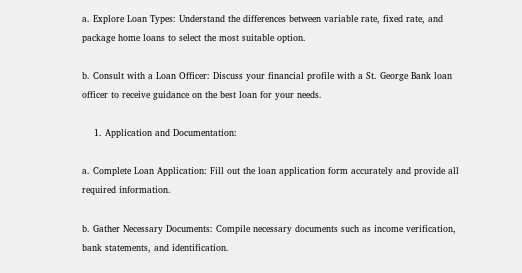a. Explore Loan Types: Understand the differences between variable rate, fixed rate, and package home loans to select the most suitable option.

b. Consult with a Loan Officer: Discuss your financial profile with a St. George Bank loan officer to receive guidance on the best loan for your needs.

    1. Application and Documentation:

a. Complete Loan Application: Fill out the loan application form accurately and provide all required information.

b. Gather Necessary Documents: Compile necessary documents such as income verification, bank statements, and identification.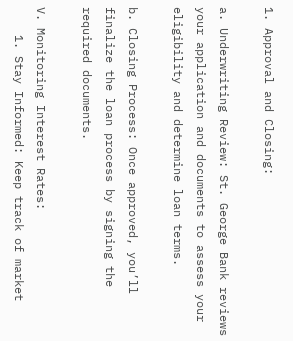1. Approval and Closing:

a. Underwriting Review: St. George Bank reviews your application and documents to assess your eligibility and determine loan terms.

b. Closing Process: Once approved, you’ll finalize the loan process by signing the required documents.

V. Monitoring Interest Rates:
    1. Stay Informed: Keep track of market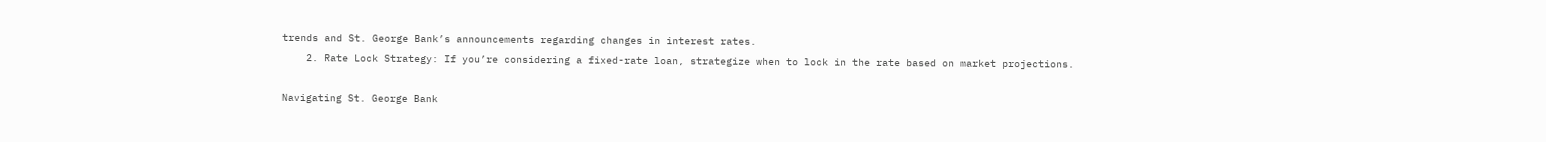trends and St. George Bank’s announcements regarding changes in interest rates.
    2. Rate Lock Strategy: If you’re considering a fixed-rate loan, strategize when to lock in the rate based on market projections.

Navigating St. George Bank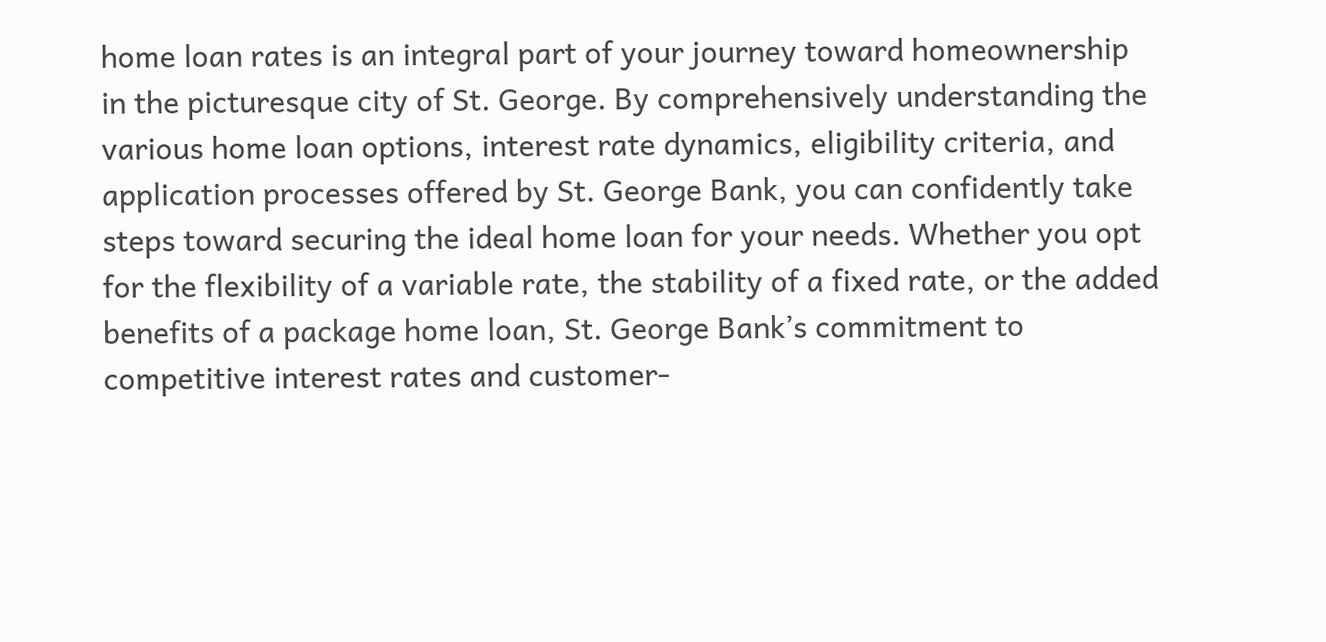home loan rates is an integral part of your journey toward homeownership in the picturesque city of St. George. By comprehensively understanding the various home loan options, interest rate dynamics, eligibility criteria, and application processes offered by St. George Bank, you can confidently take steps toward securing the ideal home loan for your needs. Whether you opt for the flexibility of a variable rate, the stability of a fixed rate, or the added benefits of a package home loan, St. George Bank’s commitment to competitive interest rates and customer-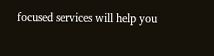focused services will help you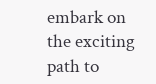embark on the exciting path to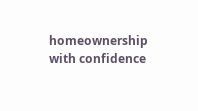homeownership with confidence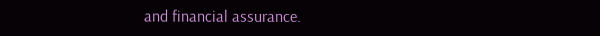and financial assurance.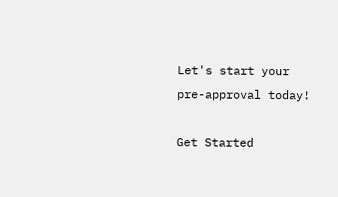Let's start your pre-approval today!

Get Started